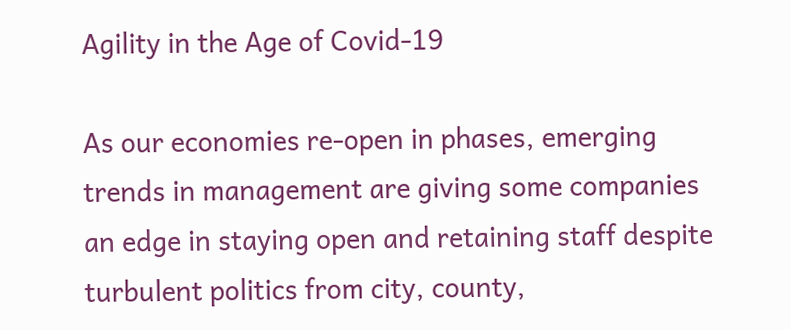Agility in the Age of Covid-19

As our economies re-open in phases, emerging trends in management are giving some companies an edge in staying open and retaining staff despite turbulent politics from city, county,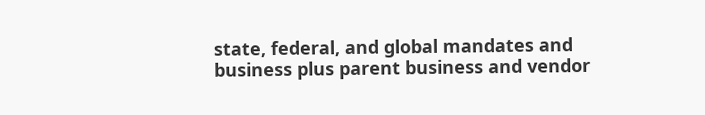state, federal, and global mandates and business plus parent business and vendor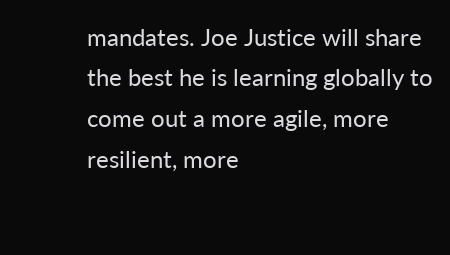mandates. Joe Justice will share the best he is learning globally to come out a more agile, more resilient, more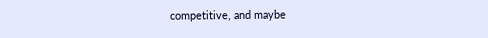competitive, and maybe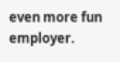even more fun employer.